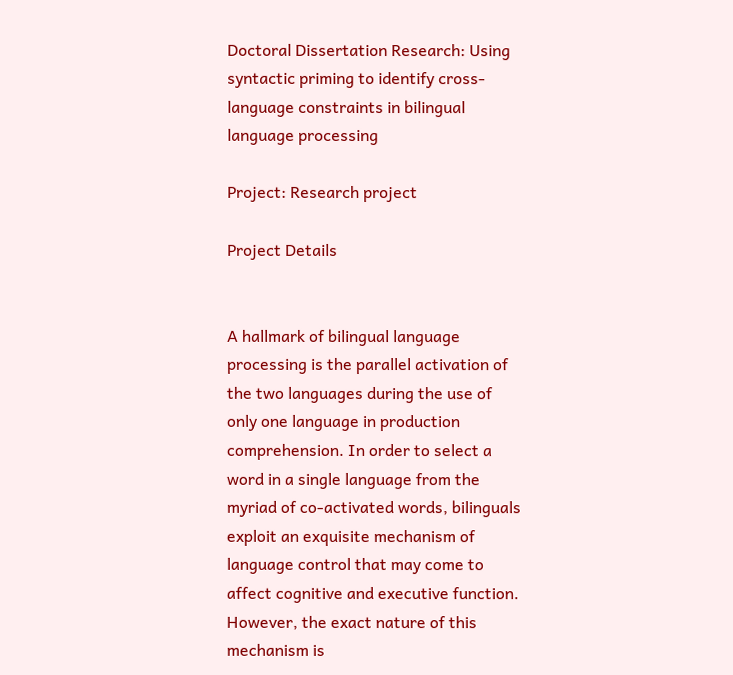Doctoral Dissertation Research: Using syntactic priming to identify cross-language constraints in bilingual language processing

Project: Research project

Project Details


A hallmark of bilingual language processing is the parallel activation of the two languages during the use of only one language in production comprehension. In order to select a word in a single language from the myriad of co-activated words, bilinguals exploit an exquisite mechanism of language control that may come to affect cognitive and executive function. However, the exact nature of this mechanism is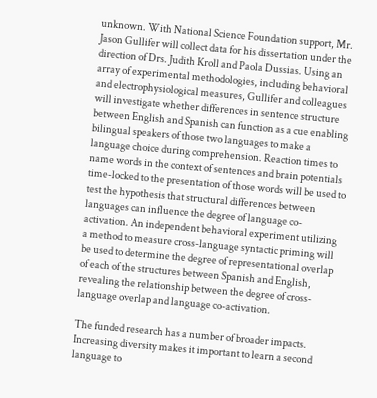unknown. With National Science Foundation support, Mr. Jason Gullifer will collect data for his dissertation under the direction of Drs. Judith Kroll and Paola Dussias. Using an array of experimental methodologies, including behavioral and electrophysiological measures, Gullifer and colleagues will investigate whether differences in sentence structure between English and Spanish can function as a cue enabling bilingual speakers of those two languages to make a language choice during comprehension. Reaction times to name words in the context of sentences and brain potentials time-locked to the presentation of those words will be used to test the hypothesis that structural differences between languages can influence the degree of language co-activation. An independent behavioral experiment utilizing a method to measure cross-language syntactic priming will be used to determine the degree of representational overlap of each of the structures between Spanish and English, revealing the relationship between the degree of cross-language overlap and language co-activation.

The funded research has a number of broader impacts. Increasing diversity makes it important to learn a second language to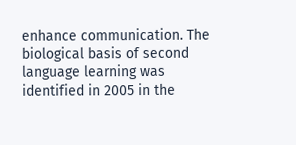enhance communication. The biological basis of second language learning was identified in 2005 in the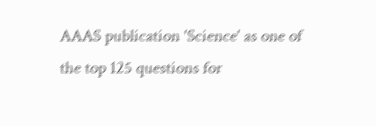AAAS publication 'Science' as one of the top 125 questions for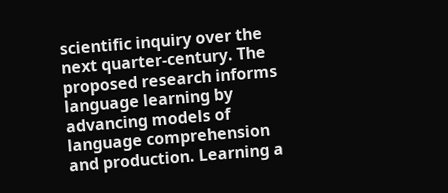scientific inquiry over the next quarter-century. The proposed research informs language learning by advancing models of language comprehension and production. Learning a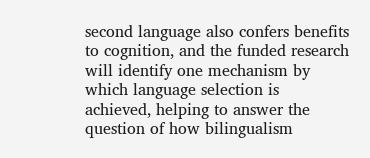second language also confers benefits to cognition, and the funded research will identify one mechanism by which language selection is achieved, helping to answer the question of how bilingualism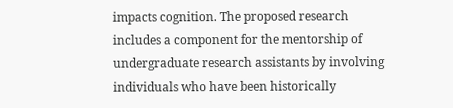impacts cognition. The proposed research includes a component for the mentorship of undergraduate research assistants by involving individuals who have been historically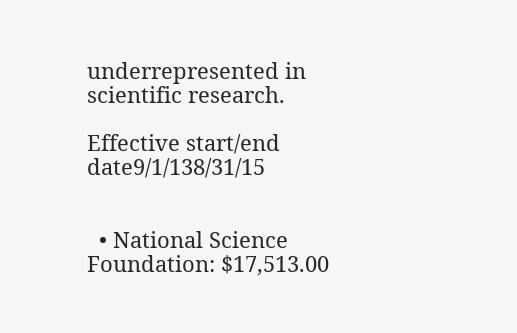underrepresented in scientific research.

Effective start/end date9/1/138/31/15


  • National Science Foundation: $17,513.00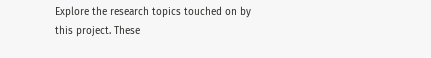Explore the research topics touched on by this project. These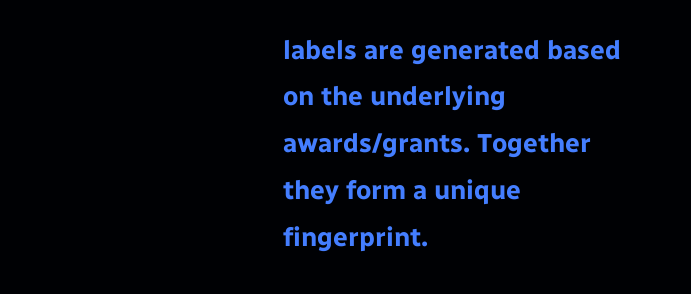labels are generated based on the underlying awards/grants. Together they form a unique fingerprint.